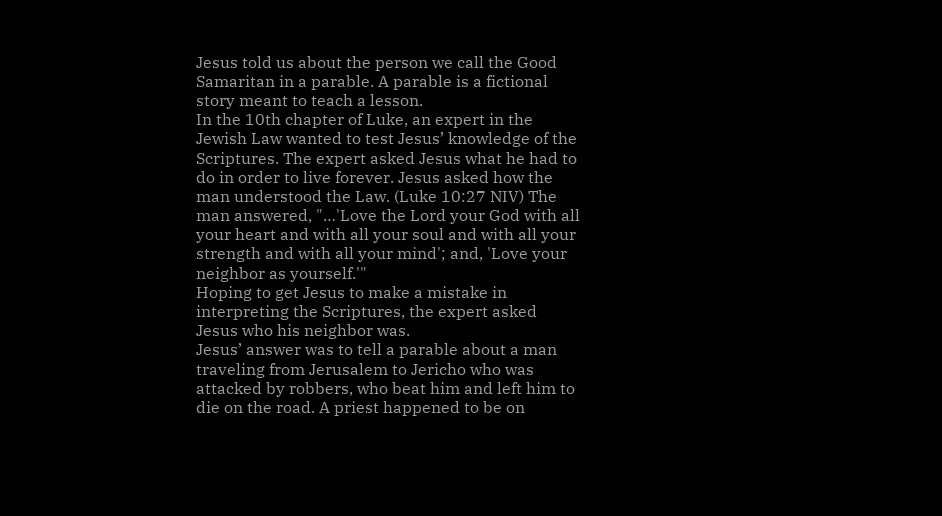Jesus told us about the person we call the Good Samaritan in a parable. A parable is a fictional story meant to teach a lesson.
In the 10th chapter of Luke, an expert in the Jewish Law wanted to test Jesus’ knowledge of the Scriptures. The expert asked Jesus what he had to do in order to live forever. Jesus asked how the man understood the Law. (Luke 10:27 NIV) The man answered, "…'Love the Lord your God with all your heart and with all your soul and with all your strength and with all your mind'; and, 'Love your neighbor as yourself.'"
Hoping to get Jesus to make a mistake in interpreting the Scriptures, the expert asked Jesus who his neighbor was.
Jesus’ answer was to tell a parable about a man traveling from Jerusalem to Jericho who was attacked by robbers, who beat him and left him to die on the road. A priest happened to be on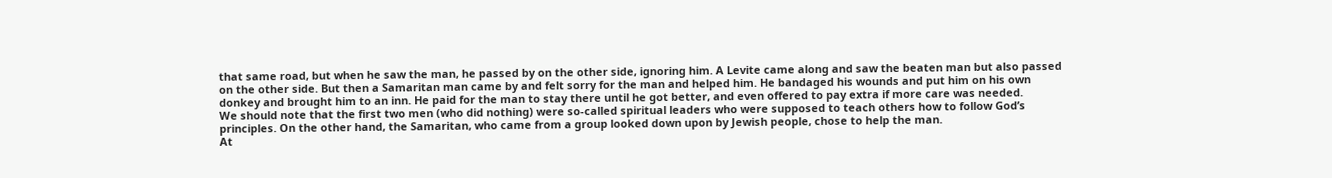that same road, but when he saw the man, he passed by on the other side, ignoring him. A Levite came along and saw the beaten man but also passed on the other side. But then a Samaritan man came by and felt sorry for the man and helped him. He bandaged his wounds and put him on his own donkey and brought him to an inn. He paid for the man to stay there until he got better, and even offered to pay extra if more care was needed.
We should note that the first two men (who did nothing) were so-called spiritual leaders who were supposed to teach others how to follow God’s principles. On the other hand, the Samaritan, who came from a group looked down upon by Jewish people, chose to help the man.
At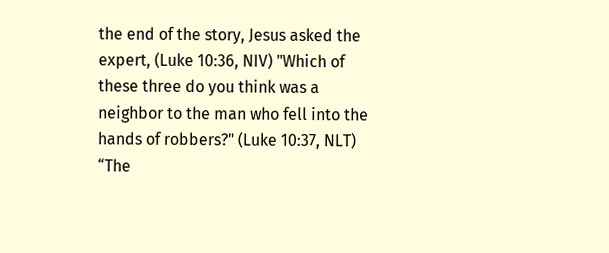the end of the story, Jesus asked the expert, (Luke 10:36, NIV) "Which of these three do you think was a neighbor to the man who fell into the hands of robbers?" (Luke 10:37, NLT)
“The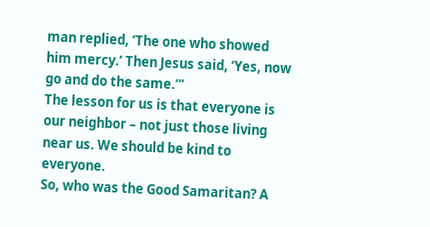man replied, ‘The one who showed him mercy.’ Then Jesus said, ‘Yes, now go and do the same.’”
The lesson for us is that everyone is our neighbor – not just those living near us. We should be kind to everyone.
So, who was the Good Samaritan? A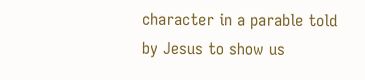character in a parable told by Jesus to show us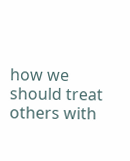how we should treat others with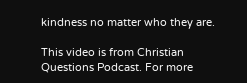kindness no matter who they are.

This video is from Christian Questions Podcast. For more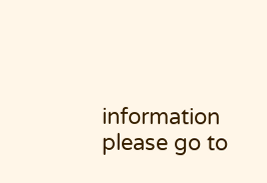information please go to